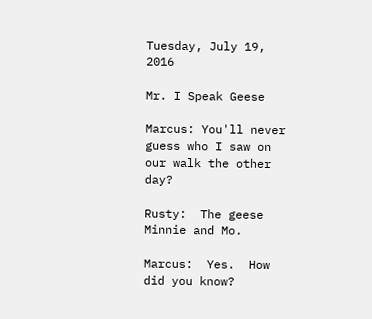Tuesday, July 19, 2016

Mr. I Speak Geese

Marcus: You'll never guess who I saw on our walk the other day?

Rusty:  The geese Minnie and Mo.

Marcus:  Yes.  How did you know?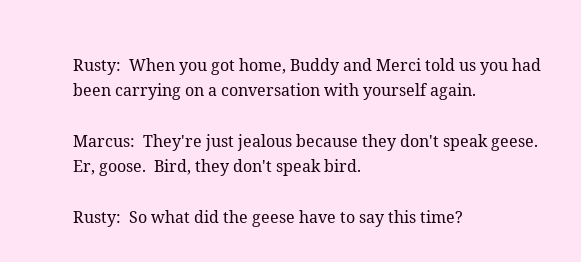Rusty:  When you got home, Buddy and Merci told us you had been carrying on a conversation with yourself again.

Marcus:  They're just jealous because they don't speak geese.  Er, goose.  Bird, they don't speak bird.

Rusty:  So what did the geese have to say this time?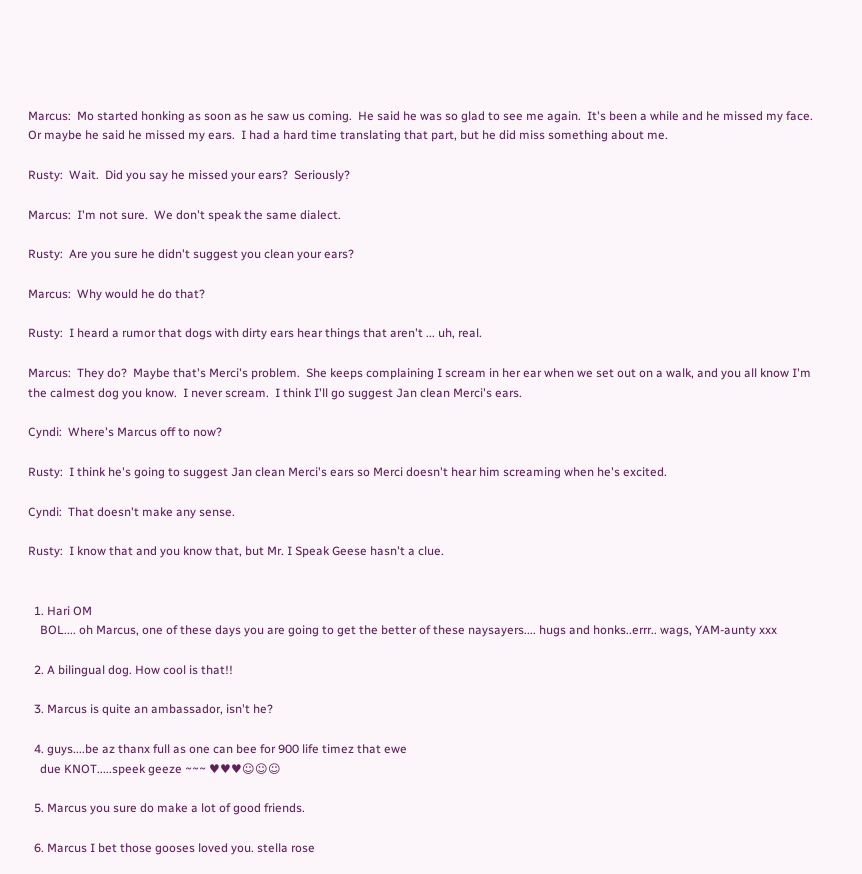Marcus:  Mo started honking as soon as he saw us coming.  He said he was so glad to see me again.  It's been a while and he missed my face.  Or maybe he said he missed my ears.  I had a hard time translating that part, but he did miss something about me.

Rusty:  Wait.  Did you say he missed your ears?  Seriously?

Marcus:  I'm not sure.  We don't speak the same dialect.

Rusty:  Are you sure he didn't suggest you clean your ears?

Marcus:  Why would he do that?

Rusty:  I heard a rumor that dogs with dirty ears hear things that aren't ... uh, real.

Marcus:  They do?  Maybe that's Merci's problem.  She keeps complaining I scream in her ear when we set out on a walk, and you all know I'm the calmest dog you know.  I never scream.  I think I'll go suggest Jan clean Merci's ears.

Cyndi:  Where's Marcus off to now?

Rusty:  I think he's going to suggest Jan clean Merci's ears so Merci doesn't hear him screaming when he's excited.

Cyndi:  That doesn't make any sense.

Rusty:  I know that and you know that, but Mr. I Speak Geese hasn't a clue.


  1. Hari OM
    BOL.... oh Marcus, one of these days you are going to get the better of these naysayers.... hugs and honks..errr.. wags, YAM-aunty xxx

  2. A bilingual dog. How cool is that!!

  3. Marcus is quite an ambassador, isn't he?

  4. guys....be az thanx full as one can bee for 900 life timez that ewe
    due KNOT.....speek geeze ~~~ ♥♥♥☺☺☺

  5. Marcus you sure do make a lot of good friends.

  6. Marcus I bet those gooses loved you. stella rose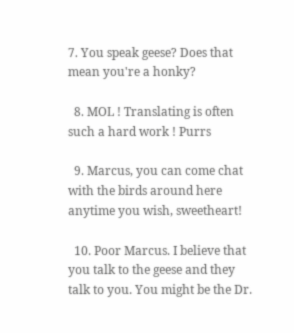7. You speak geese? Does that mean you're a honky?

  8. MOL ! Translating is often such a hard work ! Purrs

  9. Marcus, you can come chat with the birds around here anytime you wish, sweetheart!

  10. Poor Marcus. I believe that you talk to the geese and they talk to you. You might be the Dr.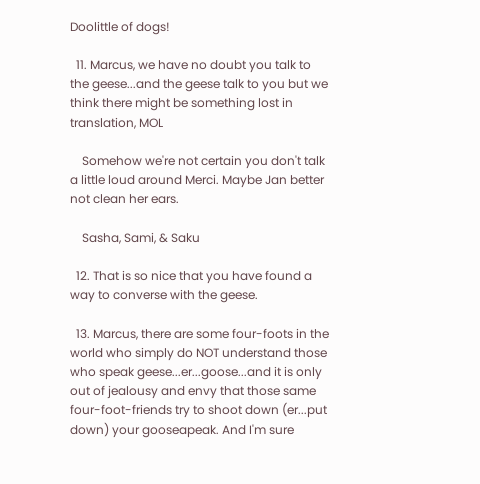Doolittle of dogs!

  11. Marcus, we have no doubt you talk to the geese...and the geese talk to you but we think there might be something lost in translation, MOL

    Somehow we're not certain you don't talk a little loud around Merci. Maybe Jan better not clean her ears.

    Sasha, Sami, & Saku

  12. That is so nice that you have found a way to converse with the geese.

  13. Marcus, there are some four-foots in the world who simply do NOT understand those who speak geese...er...goose...and it is only out of jealousy and envy that those same four-foot-friends try to shoot down (er...put down) your gooseapeak. And I'm sure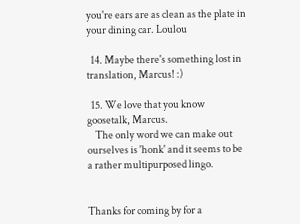you're ears are as clean as the plate in your dining car. Loulou

  14. Maybe there's something lost in translation, Marcus! :)

  15. We love that you know goosetalk, Marcus.
    The only word we can make out ourselves is 'honk' and it seems to be a rather multipurposed lingo.


Thanks for coming by for a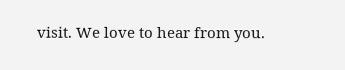visit. We love to hear from you.